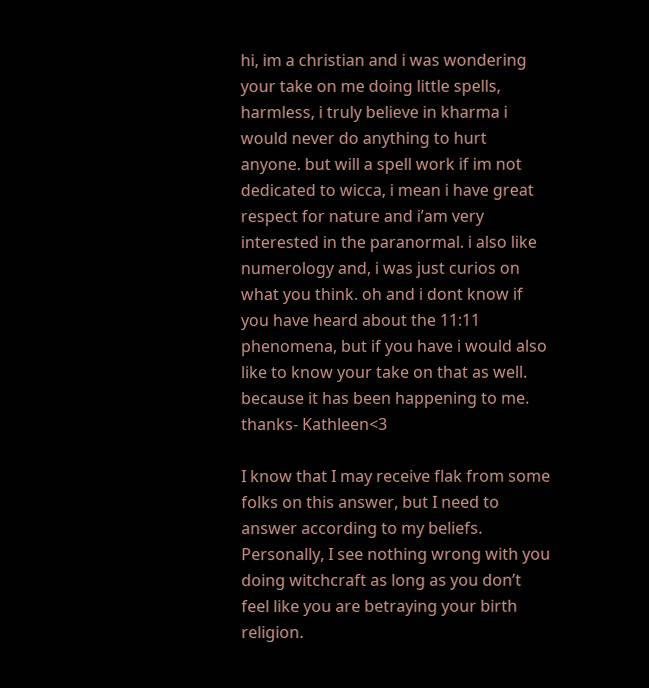hi, im a christian and i was wondering your take on me doing little spells, harmless, i truly believe in kharma i would never do anything to hurt anyone. but will a spell work if im not dedicated to wicca, i mean i have great respect for nature and i’am very interested in the paranormal. i also like numerology and, i was just curios on what you think. oh and i dont know if you have heard about the 11:11 phenomena, but if you have i would also like to know your take on that as well. because it has been happening to me. thanks- Kathleen<3

I know that I may receive flak from some folks on this answer, but I need to answer according to my beliefs.  Personally, I see nothing wrong with you doing witchcraft as long as you don’t feel like you are betraying your birth religion.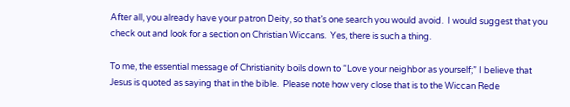After all, you already have your patron Deity, so that’s one search you would avoid.  I would suggest that you check out and look for a section on Christian Wiccans.  Yes, there is such a thing.

To me, the essential message of Christianity boils down to “Love your neighbor as yourself;” I believe that Jesus is quoted as saying that in the bible.  Please note how very close that is to the Wiccan Rede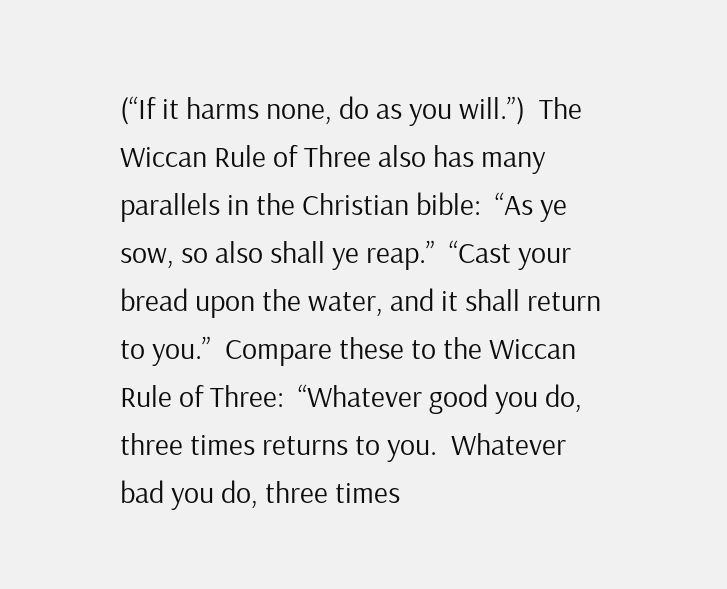(“If it harms none, do as you will.”)  The Wiccan Rule of Three also has many parallels in the Christian bible:  “As ye sow, so also shall ye reap.”  “Cast your bread upon the water, and it shall return to you.”  Compare these to the Wiccan Rule of Three:  “Whatever good you do, three times returns to you.  Whatever bad you do, three times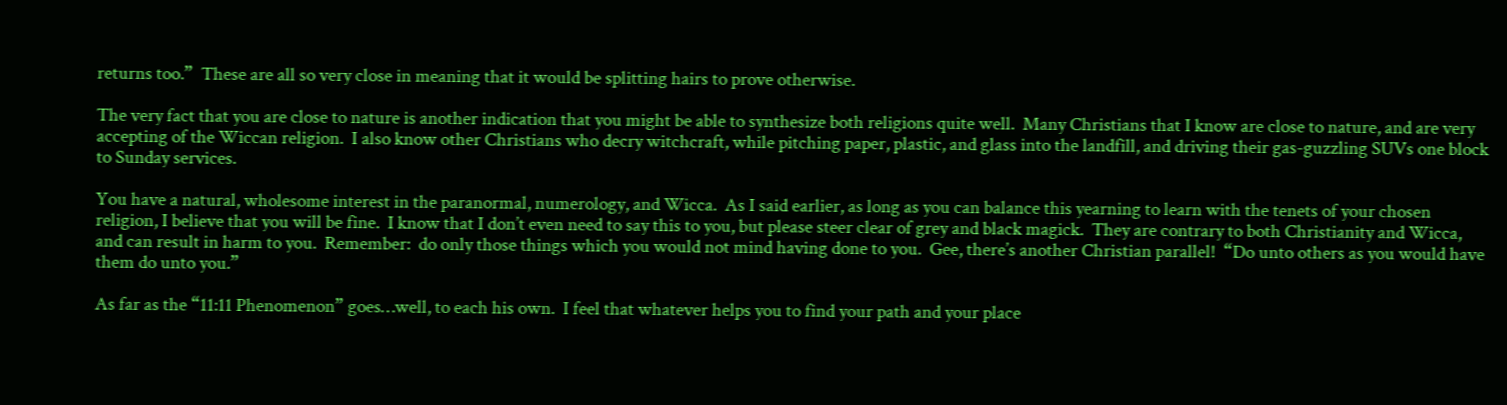returns too.”  These are all so very close in meaning that it would be splitting hairs to prove otherwise.

The very fact that you are close to nature is another indication that you might be able to synthesize both religions quite well.  Many Christians that I know are close to nature, and are very accepting of the Wiccan religion.  I also know other Christians who decry witchcraft, while pitching paper, plastic, and glass into the landfill, and driving their gas-guzzling SUVs one block to Sunday services.

You have a natural, wholesome interest in the paranormal, numerology, and Wicca.  As I said earlier, as long as you can balance this yearning to learn with the tenets of your chosen religion, I believe that you will be fine.  I know that I don’t even need to say this to you, but please steer clear of grey and black magick.  They are contrary to both Christianity and Wicca, and can result in harm to you.  Remember:  do only those things which you would not mind having done to you.  Gee, there’s another Christian parallel!  “Do unto others as you would have them do unto you.”

As far as the “11:11 Phenomenon” goes…well, to each his own.  I feel that whatever helps you to find your path and your place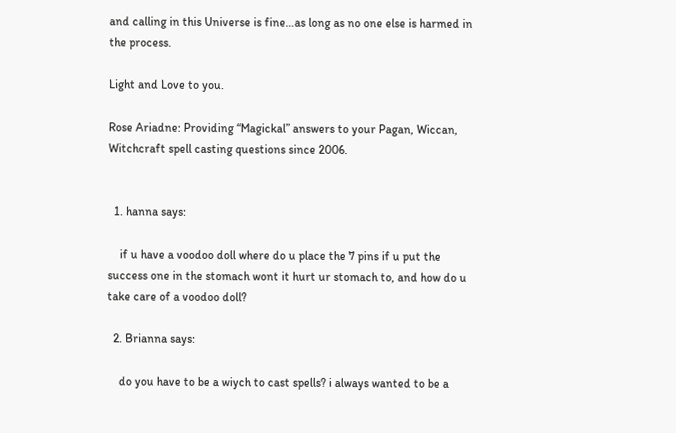and calling in this Universe is fine…as long as no one else is harmed in the process.

Light and Love to you.

Rose Ariadne: Providing “Magickal” answers to your Pagan, Wiccan, Witchcraft spell casting questions since 2006.


  1. hanna says:

    if u have a voodoo doll where do u place the 7 pins if u put the success one in the stomach wont it hurt ur stomach to, and how do u take care of a voodoo doll?

  2. Brianna says:

    do you have to be a wiych to cast spells? i always wanted to be a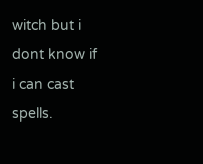witch but i dont know if i can cast spells.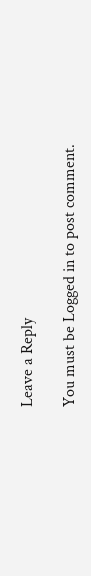Leave a Reply

You must be Logged in to post comment.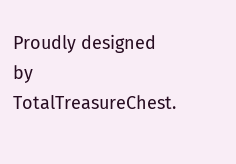Proudly designed by TotalTreasureChest.